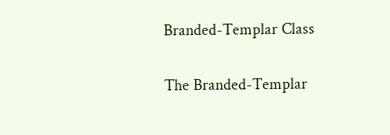Branded-Templar Class

The Branded-Templar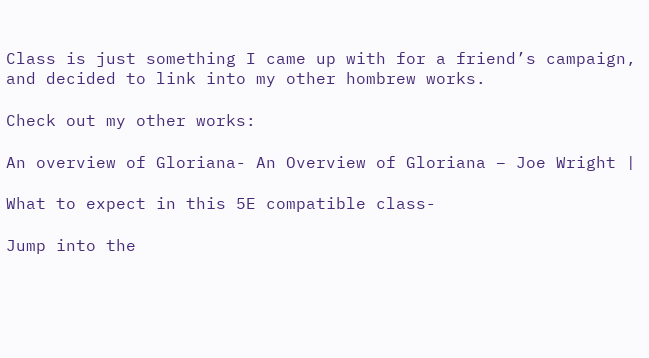Class is just something I came up with for a friend’s campaign, and decided to link into my other hombrew works.

Check out my other works:

An overview of Gloriana- An Overview of Gloriana – Joe Wright |

What to expect in this 5E compatible class-

Jump into the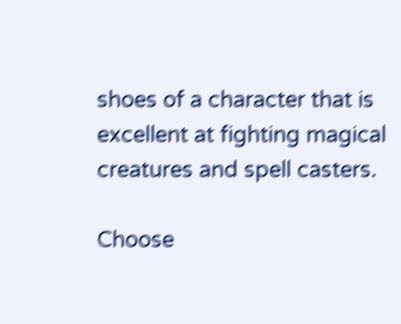shoes of a character that is excellent at fighting magical creatures and spell casters.

Choose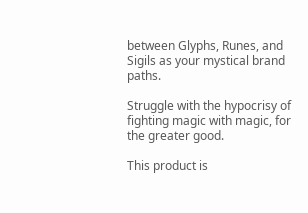between Glyphs, Runes, and Sigils as your mystical brand paths.

Struggle with the hypocrisy of fighting magic with magic, for the greater good.

This product is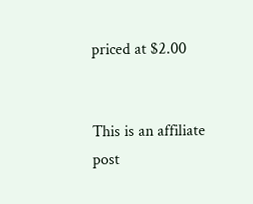priced at $2.00


This is an affiliate post